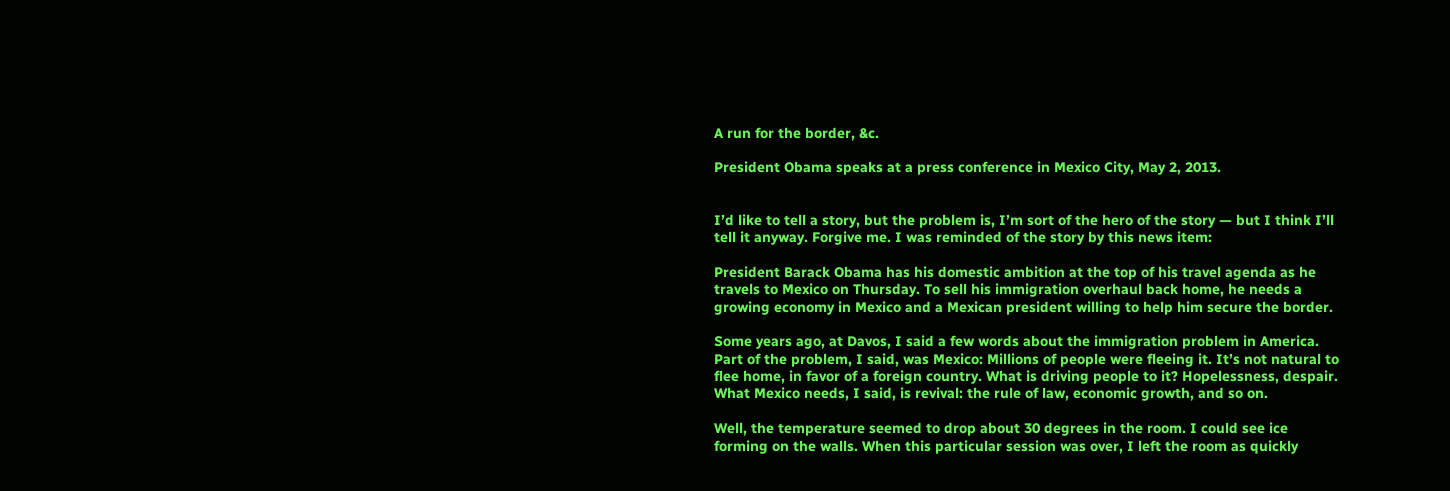A run for the border, &c.

President Obama speaks at a press conference in Mexico City, May 2, 2013.


I’d like to tell a story, but the problem is, I’m sort of the hero of the story — but I think I’ll tell it anyway. Forgive me. I was reminded of the story by this news item:

President Barack Obama has his domestic ambition at the top of his travel agenda as he travels to Mexico on Thursday. To sell his immigration overhaul back home, he needs a growing economy in Mexico and a Mexican president willing to help him secure the border.

Some years ago, at Davos, I said a few words about the immigration problem in America. Part of the problem, I said, was Mexico: Millions of people were fleeing it. It’s not natural to flee home, in favor of a foreign country. What is driving people to it? Hopelessness, despair. What Mexico needs, I said, is revival: the rule of law, economic growth, and so on.

Well, the temperature seemed to drop about 30 degrees in the room. I could see ice forming on the walls. When this particular session was over, I left the room as quickly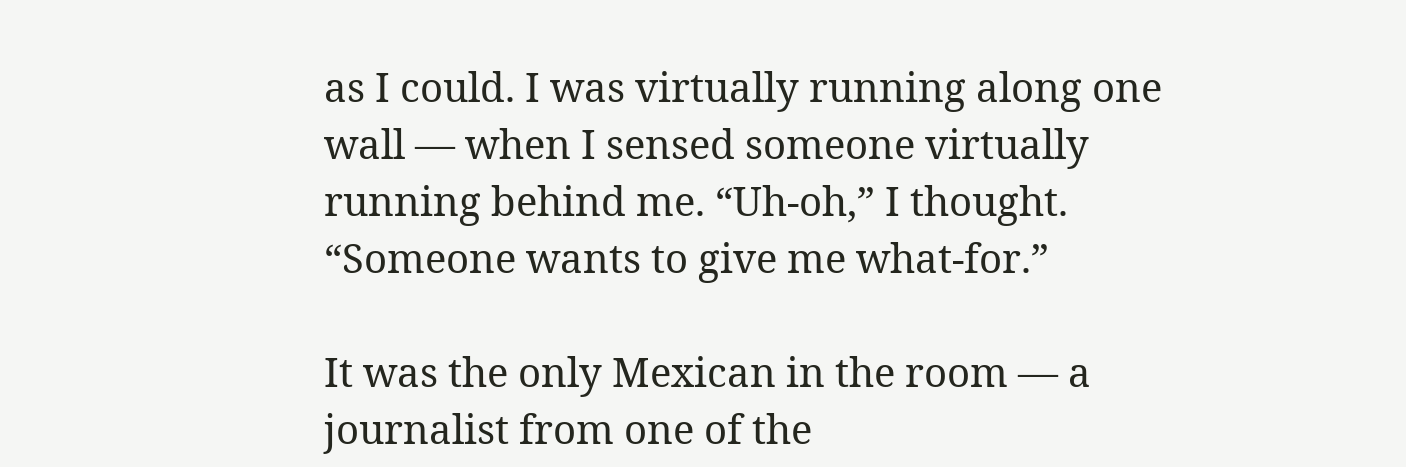as I could. I was virtually running along one wall — when I sensed someone virtually running behind me. “Uh-oh,” I thought. “Someone wants to give me what-for.”

It was the only Mexican in the room — a journalist from one of the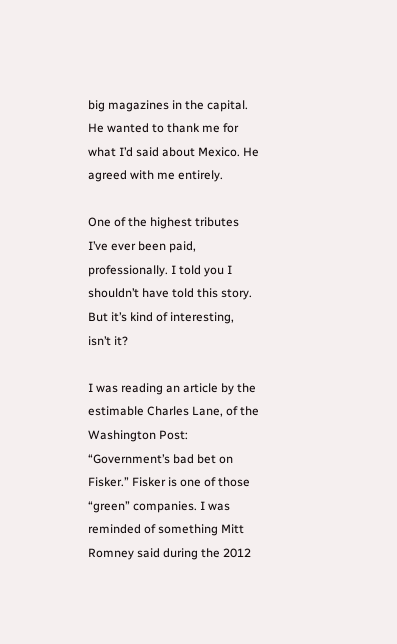big magazines in the capital. He wanted to thank me for what I’d said about Mexico. He agreed with me entirely.

One of the highest tributes I’ve ever been paid, professionally. I told you I shouldn’t have told this story. But it’s kind of interesting, isn’t it?

I was reading an article by the estimable Charles Lane, of the Washington Post: “Government’s bad bet on Fisker.” Fisker is one of those “green” companies. I was reminded of something Mitt Romney said during the 2012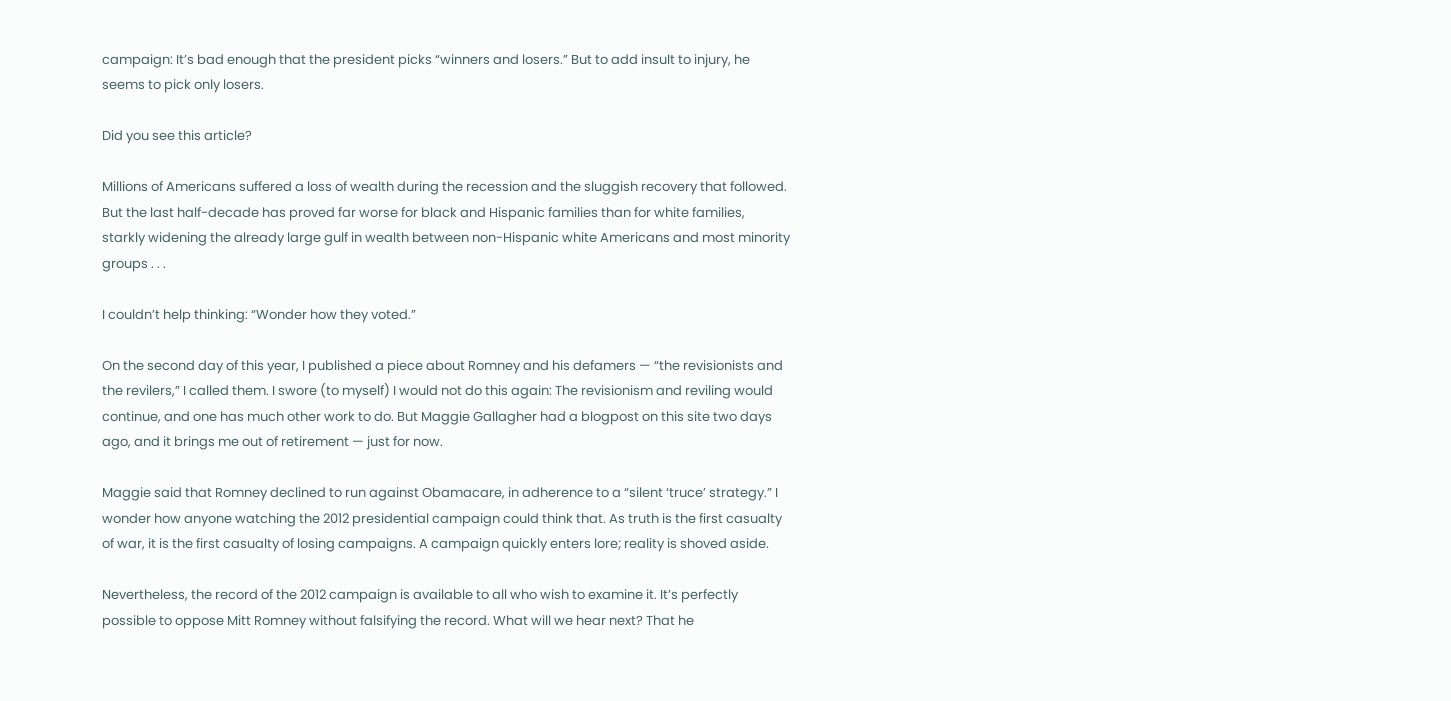campaign: It’s bad enough that the president picks “winners and losers.” But to add insult to injury, he seems to pick only losers.

Did you see this article?

Millions of Americans suffered a loss of wealth during the recession and the sluggish recovery that followed. But the last half-decade has proved far worse for black and Hispanic families than for white families, starkly widening the already large gulf in wealth between non-Hispanic white Americans and most minority groups . . .

I couldn’t help thinking: “Wonder how they voted.”

On the second day of this year, I published a piece about Romney and his defamers — “the revisionists and the revilers,” I called them. I swore (to myself) I would not do this again: The revisionism and reviling would continue, and one has much other work to do. But Maggie Gallagher had a blogpost on this site two days ago, and it brings me out of retirement — just for now.

Maggie said that Romney declined to run against Obamacare, in adherence to a “silent ‘truce’ strategy.” I wonder how anyone watching the 2012 presidential campaign could think that. As truth is the first casualty of war, it is the first casualty of losing campaigns. A campaign quickly enters lore; reality is shoved aside.

Nevertheless, the record of the 2012 campaign is available to all who wish to examine it. It’s perfectly possible to oppose Mitt Romney without falsifying the record. What will we hear next? That he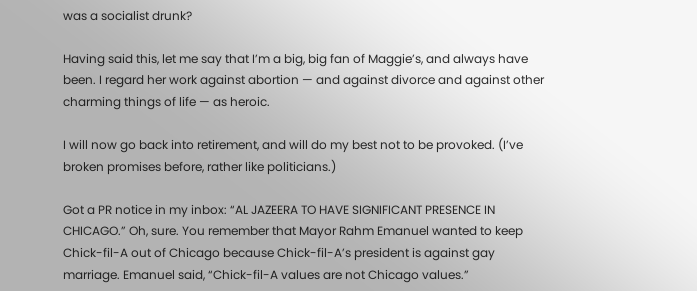was a socialist drunk?

Having said this, let me say that I’m a big, big fan of Maggie’s, and always have been. I regard her work against abortion — and against divorce and against other charming things of life — as heroic.

I will now go back into retirement, and will do my best not to be provoked. (I’ve broken promises before, rather like politicians.)

Got a PR notice in my inbox: “AL JAZEERA TO HAVE SIGNIFICANT PRESENCE IN CHICAGO.” Oh, sure. You remember that Mayor Rahm Emanuel wanted to keep Chick-fil-A out of Chicago because Chick-fil-A’s president is against gay marriage. Emanuel said, “Chick-fil-A values are not Chicago values.”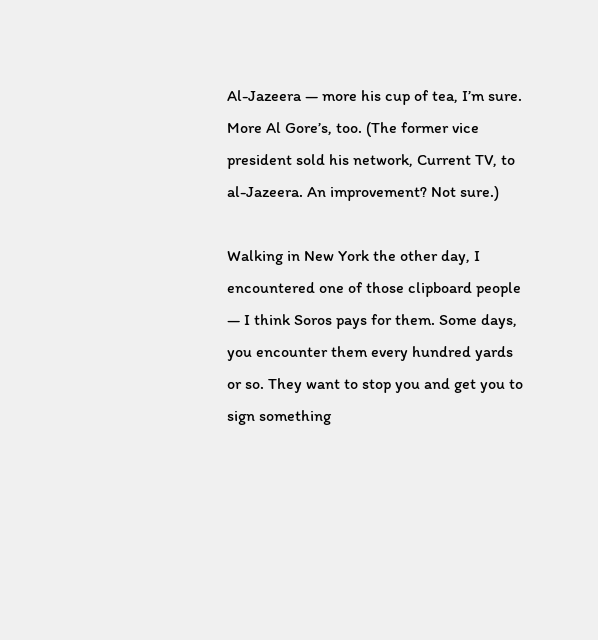Al-Jazeera — more his cup of tea, I’m sure. More Al Gore’s, too. (The former vice president sold his network, Current TV, to al-Jazeera. An improvement? Not sure.)

Walking in New York the other day, I encountered one of those clipboard people — I think Soros pays for them. Some days, you encounter them every hundred yards or so. They want to stop you and get you to sign something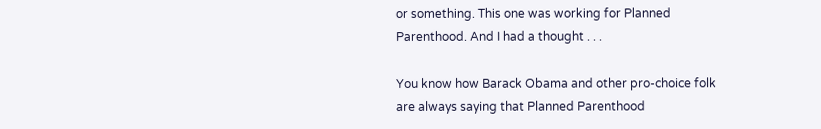or something. This one was working for Planned Parenthood. And I had a thought . . .

You know how Barack Obama and other pro-choice folk are always saying that Planned Parenthood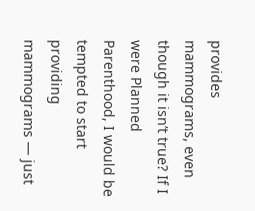provides mammograms, even though it isn’t true? If I were Planned Parenthood, I would be tempted to start providing mammograms — just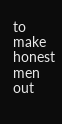to make honest men out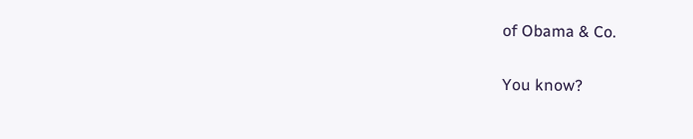of Obama & Co.

You know?